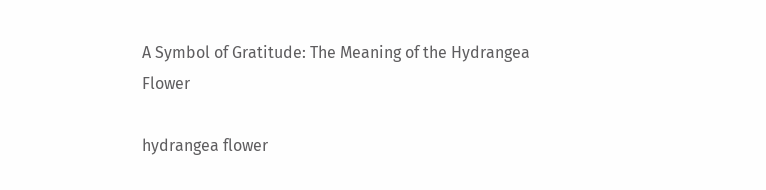A Symbol of Gratitude: The Meaning of the Hydrangea Flower

hydrangea flower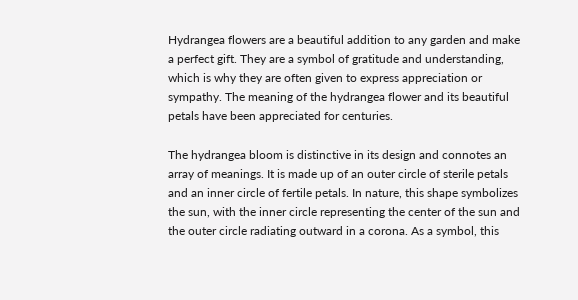Hydrangea flowers are a beautiful addition to any garden and make a perfect gift. They are a symbol of gratitude and understanding, which is why they are often given to express appreciation or sympathy. The meaning of the hydrangea flower and its beautiful petals have been appreciated for centuries.

The hydrangea bloom is distinctive in its design and connotes an array of meanings. It is made up of an outer circle of sterile petals and an inner circle of fertile petals. In nature, this shape symbolizes the sun, with the inner circle representing the center of the sun and the outer circle radiating outward in a corona. As a symbol, this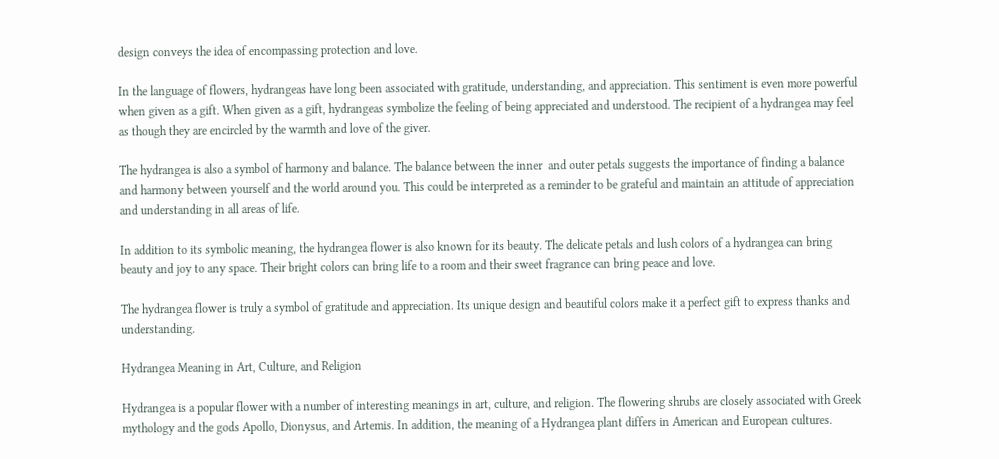design conveys the idea of encompassing protection and love.

In the language of flowers, hydrangeas have long been associated with gratitude, understanding, and appreciation. This sentiment is even more powerful when given as a gift. When given as a gift, hydrangeas symbolize the feeling of being appreciated and understood. The recipient of a hydrangea may feel as though they are encircled by the warmth and love of the giver.

The hydrangea is also a symbol of harmony and balance. The balance between the inner  and outer petals suggests the importance of finding a balance and harmony between yourself and the world around you. This could be interpreted as a reminder to be grateful and maintain an attitude of appreciation and understanding in all areas of life.

In addition to its symbolic meaning, the hydrangea flower is also known for its beauty. The delicate petals and lush colors of a hydrangea can bring beauty and joy to any space. Their bright colors can bring life to a room and their sweet fragrance can bring peace and love.

The hydrangea flower is truly a symbol of gratitude and appreciation. Its unique design and beautiful colors make it a perfect gift to express thanks and understanding.

Hydrangea Meaning in Art, Culture, and Religion

Hydrangea is a popular flower with a number of interesting meanings in art, culture, and religion. The flowering shrubs are closely associated with Greek mythology and the gods Apollo, Dionysus, and Artemis. In addition, the meaning of a Hydrangea plant differs in American and European cultures.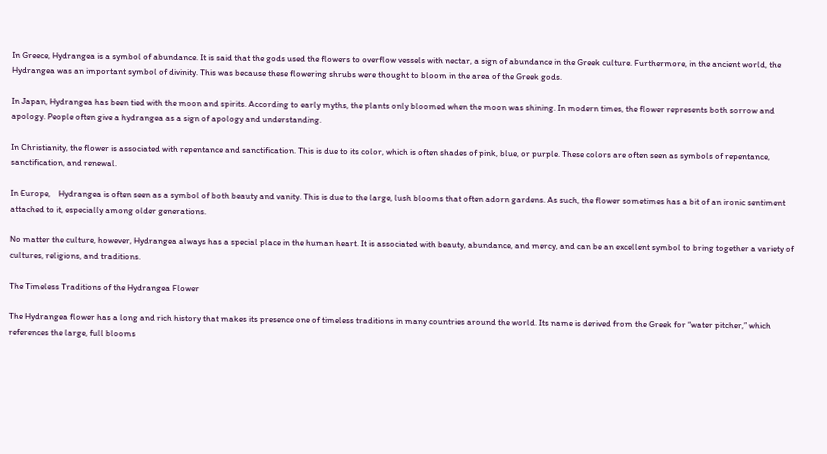In Greece, Hydrangea is a symbol of abundance. It is said that the gods used the flowers to overflow vessels with nectar, a sign of abundance in the Greek culture. Furthermore, in the ancient world, the Hydrangea was an important symbol of divinity. This was because these flowering shrubs were thought to bloom in the area of the Greek gods.

In Japan, Hydrangea has been tied with the moon and spirits. According to early myths, the plants only bloomed when the moon was shining. In modern times, the flower represents both sorrow and apology. People often give a hydrangea as a sign of apology and understanding.

In Christianity, the flower is associated with repentance and sanctification. This is due to its color, which is often shades of pink, blue, or purple. These colors are often seen as symbols of repentance, sanctification, and renewal.

In Europe,    Hydrangea is often seen as a symbol of both beauty and vanity. This is due to the large, lush blooms that often adorn gardens. As such, the flower sometimes has a bit of an ironic sentiment attached to it, especially among older generations.

No matter the culture, however, Hydrangea always has a special place in the human heart. It is associated with beauty, abundance, and mercy, and can be an excellent symbol to bring together a variety of cultures, religions, and traditions.

The Timeless Traditions of the Hydrangea Flower

The Hydrangea flower has a long and rich history that makes its presence one of timeless traditions in many countries around the world. Its name is derived from the Greek for “water pitcher,” which references the large, full blooms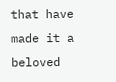that have made it a beloved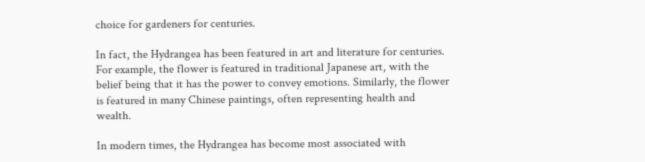choice for gardeners for centuries.

In fact, the Hydrangea has been featured in art and literature for centuries. For example, the flower is featured in traditional Japanese art, with the belief being that it has the power to convey emotions. Similarly, the flower is featured in many Chinese paintings, often representing health and wealth.

In modern times, the Hydrangea has become most associated with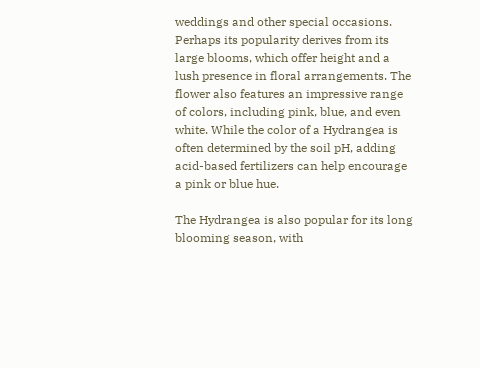weddings and other special occasions. Perhaps its popularity derives from its large blooms, which offer height and a lush presence in floral arrangements. The flower also features an impressive range of colors, including pink, blue, and even white. While the color of a Hydrangea is often determined by the soil pH, adding acid-based fertilizers can help encourage a pink or blue hue.

The Hydrangea is also popular for its long blooming season, with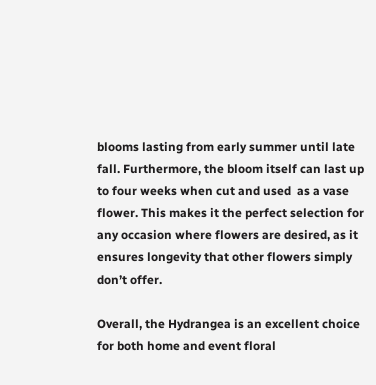blooms lasting from early summer until late fall. Furthermore, the bloom itself can last up to four weeks when cut and used  as a vase flower. This makes it the perfect selection for any occasion where flowers are desired, as it ensures longevity that other flowers simply don’t offer.

Overall, the Hydrangea is an excellent choice for both home and event floral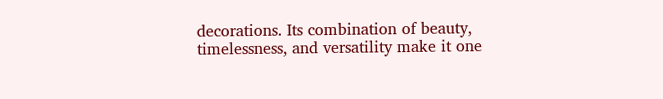decorations. Its combination of beauty, timelessness, and versatility make it one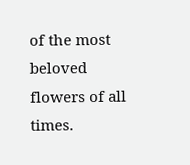of the most beloved flowers of all times.